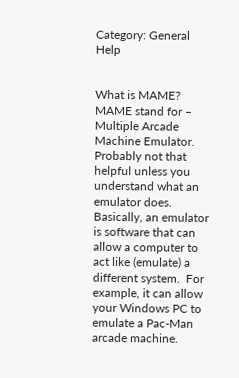Category: General Help


What is MAME?  MAME stand for – Multiple Arcade Machine Emulator.  Probably not that helpful unless you understand what an emulator does.  Basically, an emulator is software that can allow a computer to act like (emulate) a different system.  For example, it can allow your Windows PC to emulate a Pac-Man arcade machine.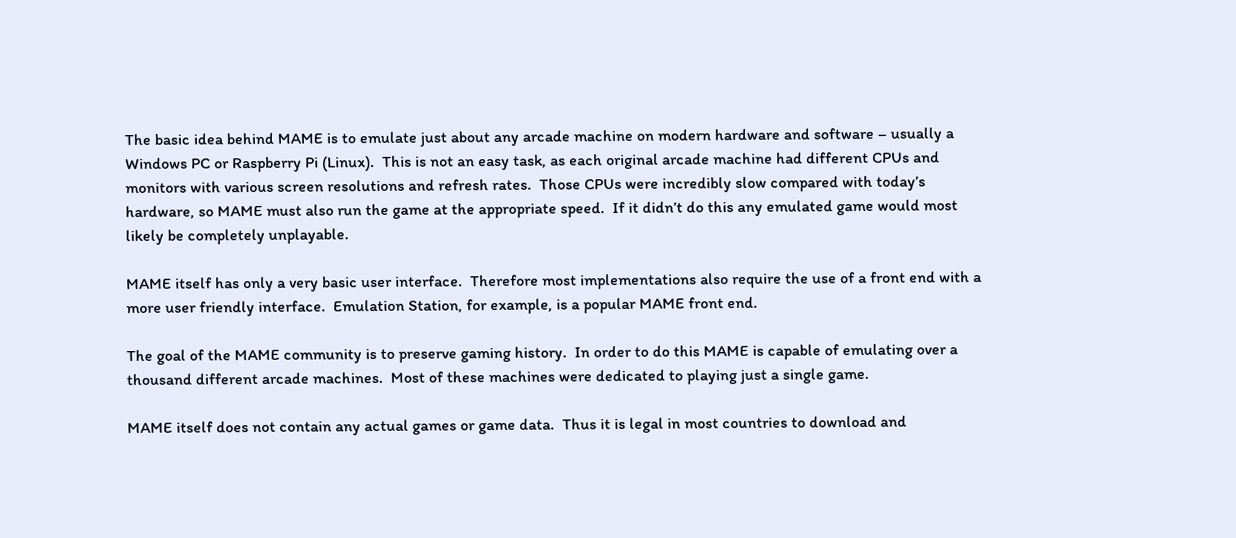The basic idea behind MAME is to emulate just about any arcade machine on modern hardware and software – usually a Windows PC or Raspberry Pi (Linux).  This is not an easy task, as each original arcade machine had different CPUs and monitors with various screen resolutions and refresh rates.  Those CPUs were incredibly slow compared with today’s hardware, so MAME must also run the game at the appropriate speed.  If it didn’t do this any emulated game would most likely be completely unplayable.

MAME itself has only a very basic user interface.  Therefore most implementations also require the use of a front end with a more user friendly interface.  Emulation Station, for example, is a popular MAME front end.

The goal of the MAME community is to preserve gaming history.  In order to do this MAME is capable of emulating over a thousand different arcade machines.  Most of these machines were dedicated to playing just a single game.

MAME itself does not contain any actual games or game data.  Thus it is legal in most countries to download and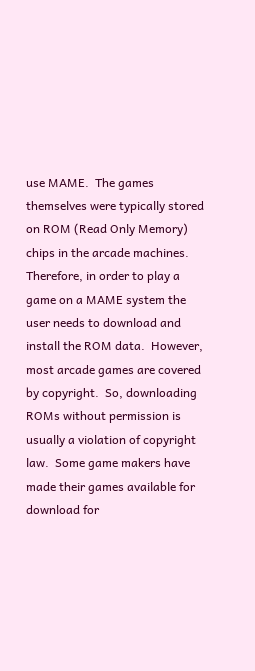use MAME.  The games themselves were typically stored on ROM (Read Only Memory) chips in the arcade machines.  Therefore, in order to play a game on a MAME system the user needs to download and install the ROM data.  However, most arcade games are covered by copyright.  So, downloading ROMs without permission is usually a violation of copyright law.  Some game makers have made their games available for download for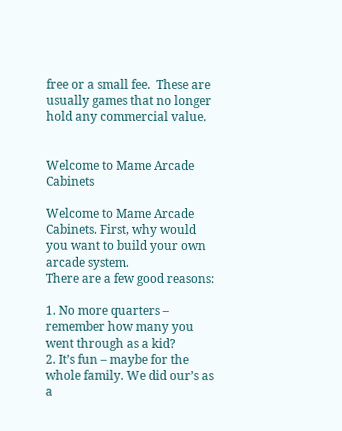free or a small fee.  These are usually games that no longer hold any commercial value.


Welcome to Mame Arcade Cabinets

Welcome to Mame Arcade Cabinets. First, why would you want to build your own arcade system.
There are a few good reasons:

1. No more quarters – remember how many you went through as a kid?
2. It’s fun – maybe for the whole family. We did our’s as a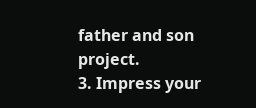father and son project.
3. Impress your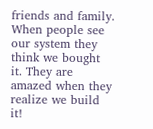friends and family. When people see our system they think we bought it. They are
amazed when they realize we build it!